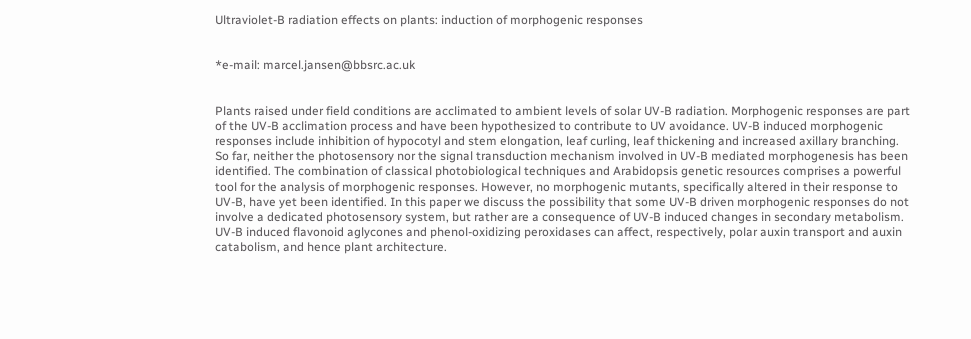Ultraviolet-B radiation effects on plants: induction of morphogenic responses


*e-mail: marcel.jansen@bbsrc.ac.uk


Plants raised under field conditions are acclimated to ambient levels of solar UV-B radiation. Morphogenic responses are part of the UV-B acclimation process and have been hypothesized to contribute to UV avoidance. UV-B induced morphogenic responses include inhibition of hypocotyl and stem elongation, leaf curling, leaf thickening and increased axillary branching. So far, neither the photosensory nor the signal transduction mechanism involved in UV-B mediated morphogenesis has been identified. The combination of classical photobiological techniques and Arabidopsis genetic resources comprises a powerful tool for the analysis of morphogenic responses. However, no morphogenic mutants, specifically altered in their response to UV-B, have yet been identified. In this paper we discuss the possibility that some UV-B driven morphogenic responses do not involve a dedicated photosensory system, but rather are a consequence of UV-B induced changes in secondary metabolism. UV-B induced flavonoid aglycones and phenol-oxidizing peroxidases can affect, respectively, polar auxin transport and auxin catabolism, and hence plant architecture.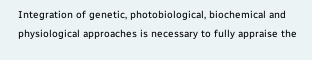Integration of genetic, photobiological, biochemical and physiological approaches is necessary to fully appraise the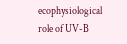ecophysiological role of UV-B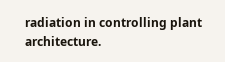radiation in controlling plant architecture.